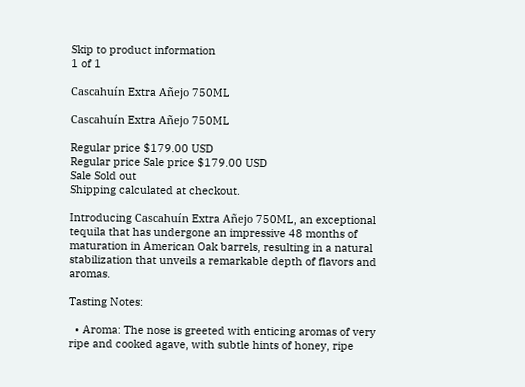Skip to product information
1 of 1

Cascahuín Extra Añejo 750ML

Cascahuín Extra Añejo 750ML

Regular price $179.00 USD
Regular price Sale price $179.00 USD
Sale Sold out
Shipping calculated at checkout.

Introducing Cascahuín Extra Añejo 750ML, an exceptional tequila that has undergone an impressive 48 months of maturation in American Oak barrels, resulting in a natural stabilization that unveils a remarkable depth of flavors and aromas.

Tasting Notes:

  • Aroma: The nose is greeted with enticing aromas of very ripe and cooked agave, with subtle hints of honey, ripe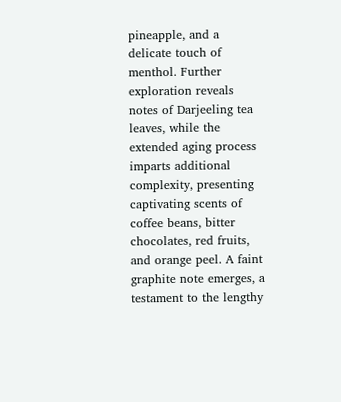pineapple, and a delicate touch of menthol. Further exploration reveals notes of Darjeeling tea leaves, while the extended aging process imparts additional complexity, presenting captivating scents of coffee beans, bitter chocolates, red fruits, and orange peel. A faint graphite note emerges, a testament to the lengthy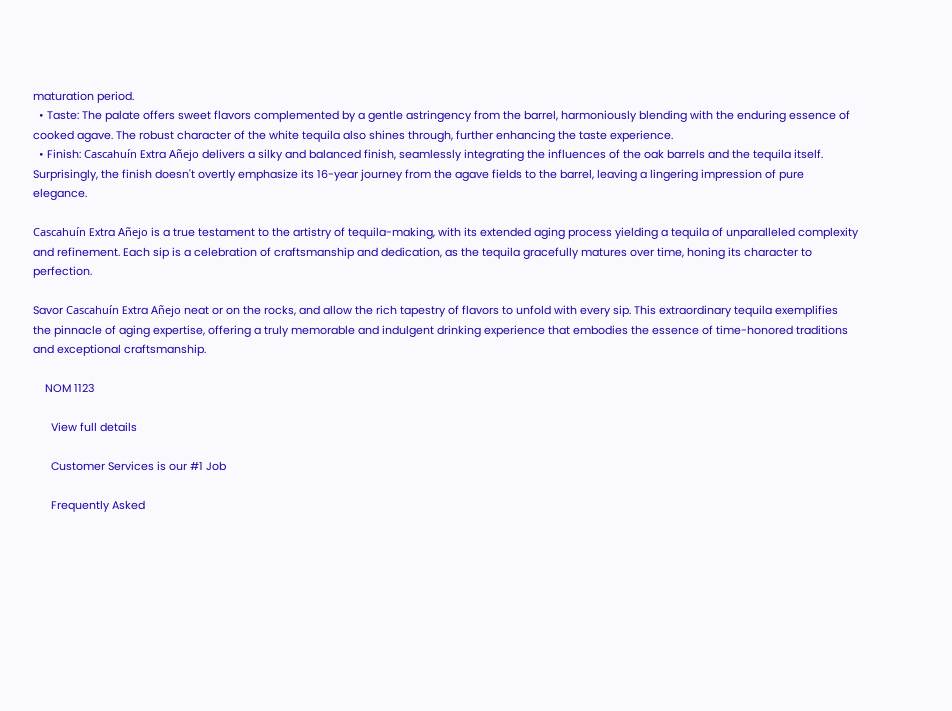maturation period.
  • Taste: The palate offers sweet flavors complemented by a gentle astringency from the barrel, harmoniously blending with the enduring essence of cooked agave. The robust character of the white tequila also shines through, further enhancing the taste experience.
  • Finish: Cascahuín Extra Añejo delivers a silky and balanced finish, seamlessly integrating the influences of the oak barrels and the tequila itself. Surprisingly, the finish doesn't overtly emphasize its 16-year journey from the agave fields to the barrel, leaving a lingering impression of pure elegance.

Cascahuín Extra Añejo is a true testament to the artistry of tequila-making, with its extended aging process yielding a tequila of unparalleled complexity and refinement. Each sip is a celebration of craftsmanship and dedication, as the tequila gracefully matures over time, honing its character to perfection.

Savor Cascahuín Extra Añejo neat or on the rocks, and allow the rich tapestry of flavors to unfold with every sip. This extraordinary tequila exemplifies the pinnacle of aging expertise, offering a truly memorable and indulgent drinking experience that embodies the essence of time-honored traditions and exceptional craftsmanship.

    NOM 1123

      View full details

      Customer Services is our #1 Job

      Frequently Asked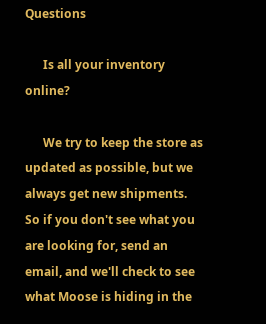Questions

      Is all your inventory online?

      We try to keep the store as updated as possible, but we always get new shipments. So if you don't see what you are looking for, send an email, and we'll check to see what Moose is hiding in the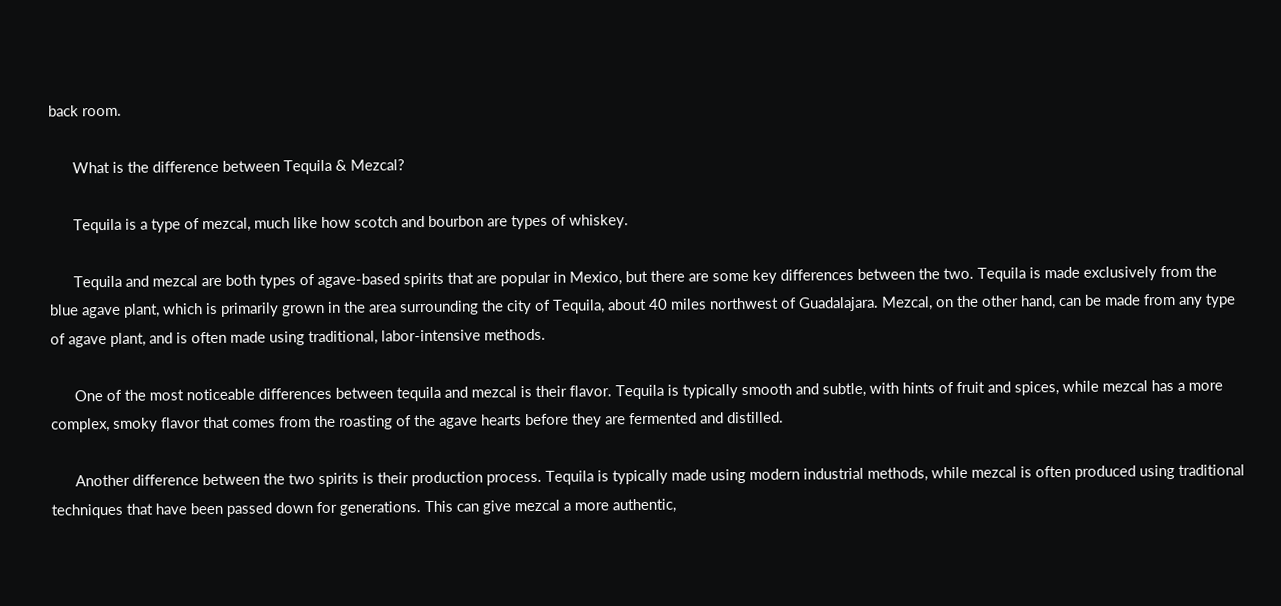back room.

      What is the difference between Tequila & Mezcal?

      Tequila is a type of mezcal, much like how scotch and bourbon are types of whiskey.

      Tequila and mezcal are both types of agave-based spirits that are popular in Mexico, but there are some key differences between the two. Tequila is made exclusively from the blue agave plant, which is primarily grown in the area surrounding the city of Tequila, about 40 miles northwest of Guadalajara. Mezcal, on the other hand, can be made from any type of agave plant, and is often made using traditional, labor-intensive methods.

      One of the most noticeable differences between tequila and mezcal is their flavor. Tequila is typically smooth and subtle, with hints of fruit and spices, while mezcal has a more complex, smoky flavor that comes from the roasting of the agave hearts before they are fermented and distilled.

      Another difference between the two spirits is their production process. Tequila is typically made using modern industrial methods, while mezcal is often produced using traditional techniques that have been passed down for generations. This can give mezcal a more authentic,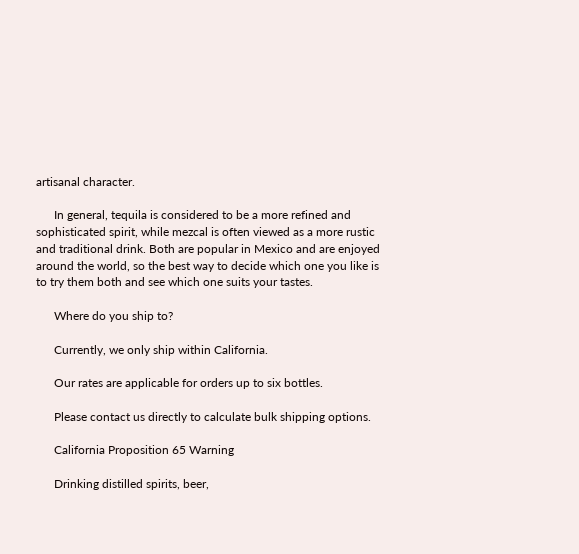artisanal character.

      In general, tequila is considered to be a more refined and sophisticated spirit, while mezcal is often viewed as a more rustic and traditional drink. Both are popular in Mexico and are enjoyed around the world, so the best way to decide which one you like is to try them both and see which one suits your tastes.

      Where do you ship to?

      Currently, we only ship within California.

      Our rates are applicable for orders up to six bottles.

      Please contact us directly to calculate bulk shipping options.

      California Proposition 65 Warning

      Drinking distilled spirits, beer,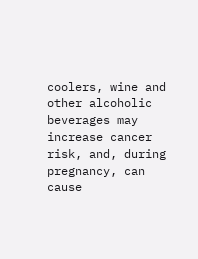coolers, wine and other alcoholic beverages may increase cancer risk, and, during pregnancy, can cause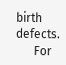birth defects.
      For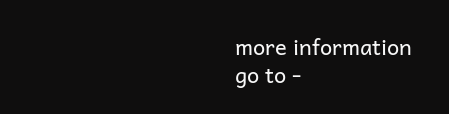more information go to -